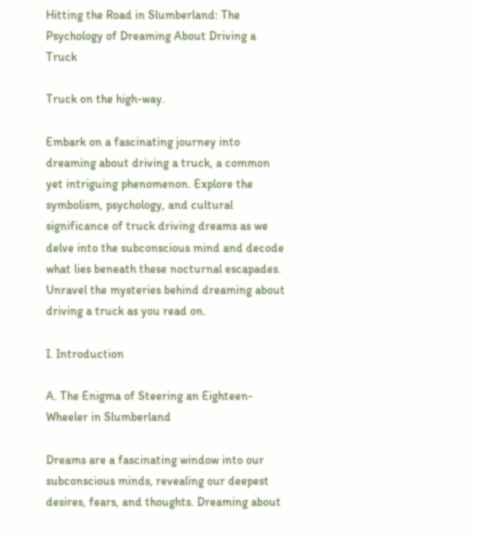Hitting the Road in Slumberland: The Psychology of Dreaming About Driving a Truck

Truck on the high-way.

Embark on a fascinating journey into dreaming about driving a truck, a common yet intriguing phenomenon. Explore the symbolism, psychology, and cultural significance of truck driving dreams as we delve into the subconscious mind and decode what lies beneath these nocturnal escapades. Unravel the mysteries behind dreaming about driving a truck as you read on.

I. Introduction

A. The Enigma of Steering an Eighteen-Wheeler in Slumberland

Dreams are a fascinating window into our subconscious minds, revealing our deepest desires, fears, and thoughts. Dreaming about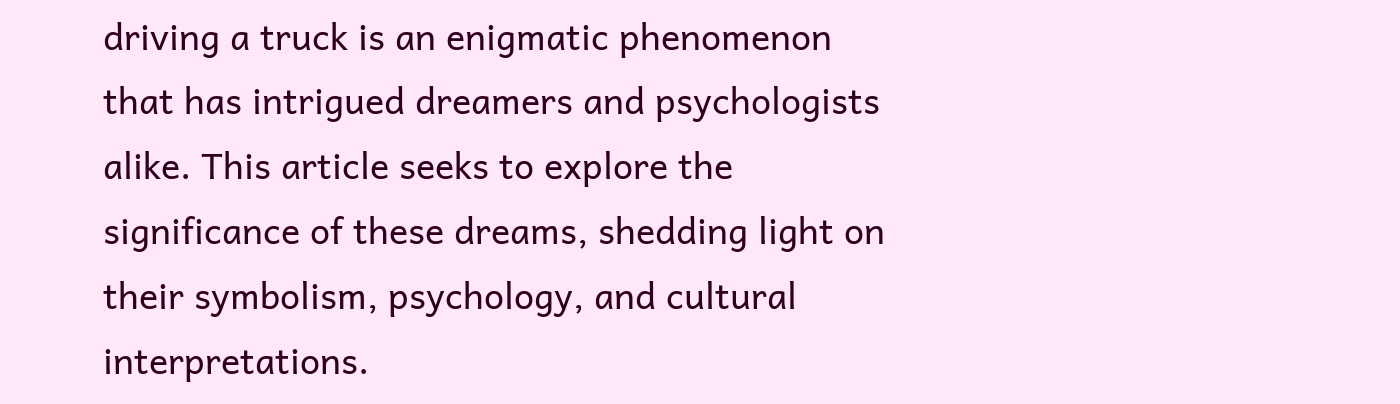driving a truck is an enigmatic phenomenon that has intrigued dreamers and psychologists alike. This article seeks to explore the significance of these dreams, shedding light on their symbolism, psychology, and cultural interpretations.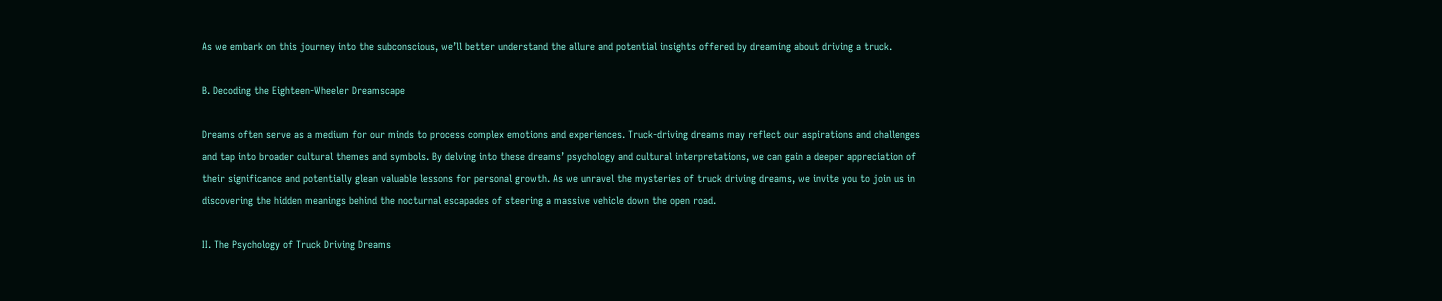As we embark on this journey into the subconscious, we’ll better understand the allure and potential insights offered by dreaming about driving a truck.

B. Decoding the Eighteen-Wheeler Dreamscape

Dreams often serve as a medium for our minds to process complex emotions and experiences. Truck-driving dreams may reflect our aspirations and challenges and tap into broader cultural themes and symbols. By delving into these dreams’ psychology and cultural interpretations, we can gain a deeper appreciation of their significance and potentially glean valuable lessons for personal growth. As we unravel the mysteries of truck driving dreams, we invite you to join us in discovering the hidden meanings behind the nocturnal escapades of steering a massive vehicle down the open road.

II. The Psychology of Truck Driving Dreams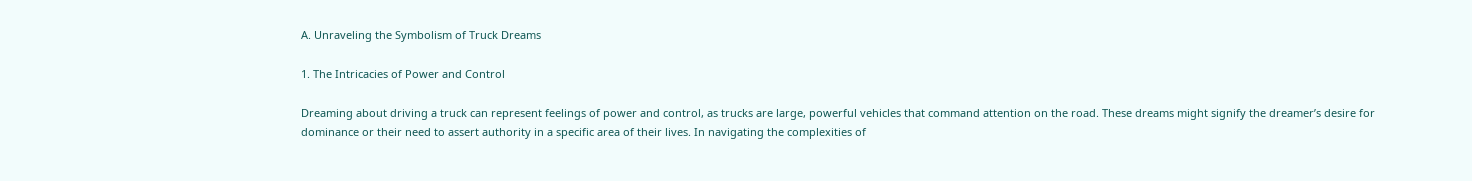A. Unraveling the Symbolism of Truck Dreams

1. The Intricacies of Power and Control

Dreaming about driving a truck can represent feelings of power and control, as trucks are large, powerful vehicles that command attention on the road. These dreams might signify the dreamer’s desire for dominance or their need to assert authority in a specific area of their lives. In navigating the complexities of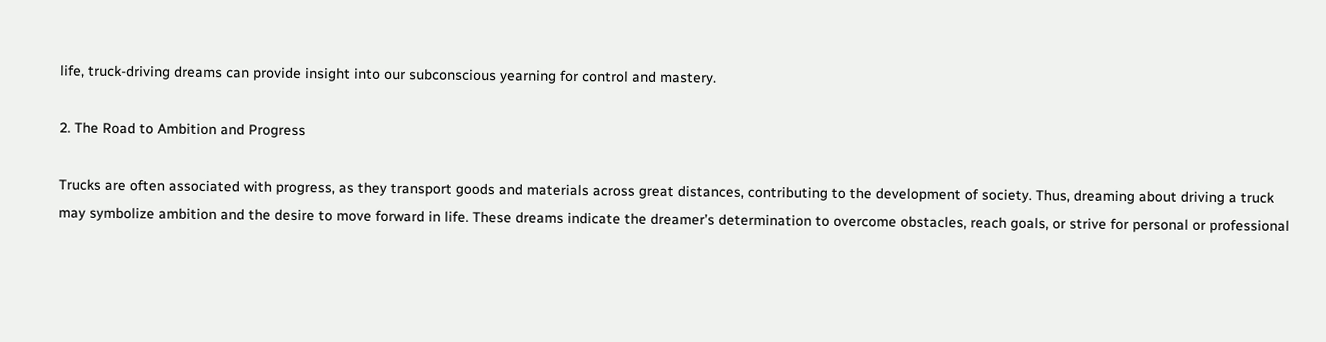life, truck-driving dreams can provide insight into our subconscious yearning for control and mastery.

2. The Road to Ambition and Progress

Trucks are often associated with progress, as they transport goods and materials across great distances, contributing to the development of society. Thus, dreaming about driving a truck may symbolize ambition and the desire to move forward in life. These dreams indicate the dreamer’s determination to overcome obstacles, reach goals, or strive for personal or professional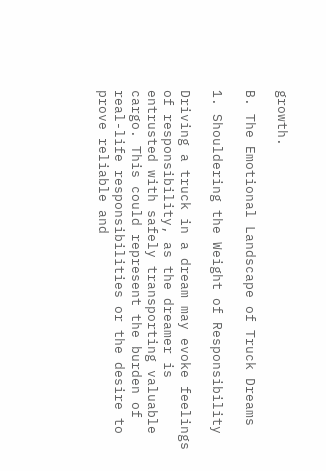growth.

B. The Emotional Landscape of Truck Dreams

1. Shouldering the Weight of Responsibility

Driving a truck in a dream may evoke feelings of responsibility, as the dreamer is entrusted with safely transporting valuable cargo. This could represent the burden of real-life responsibilities or the desire to prove reliable and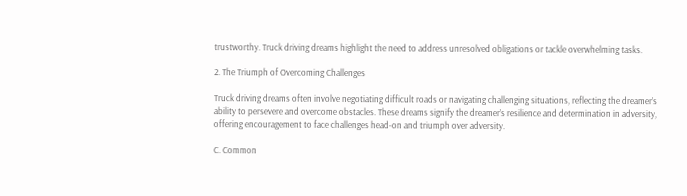trustworthy. Truck driving dreams highlight the need to address unresolved obligations or tackle overwhelming tasks.

2. The Triumph of Overcoming Challenges

Truck driving dreams often involve negotiating difficult roads or navigating challenging situations, reflecting the dreamer’s ability to persevere and overcome obstacles. These dreams signify the dreamer’s resilience and determination in adversity, offering encouragement to face challenges head-on and triumph over adversity.

C. Common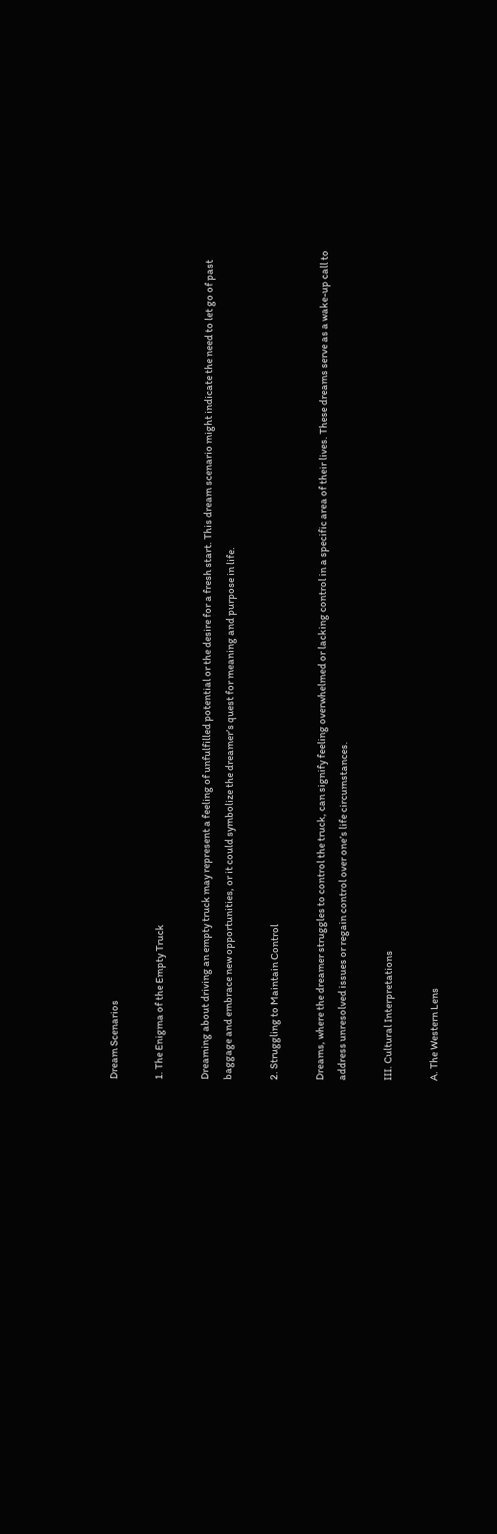Dream Scenarios

1. The Enigma of the Empty Truck

Dreaming about driving an empty truck may represent a feeling of unfulfilled potential or the desire for a fresh start. This dream scenario might indicate the need to let go of past baggage and embrace new opportunities, or it could symbolize the dreamer’s quest for meaning and purpose in life.

2. Struggling to Maintain Control

Dreams, where the dreamer struggles to control the truck, can signify feeling overwhelmed or lacking control in a specific area of their lives. These dreams serve as a wake-up call to address unresolved issues or regain control over one’s life circumstances.

III. Cultural Interpretations

A. The Western Lens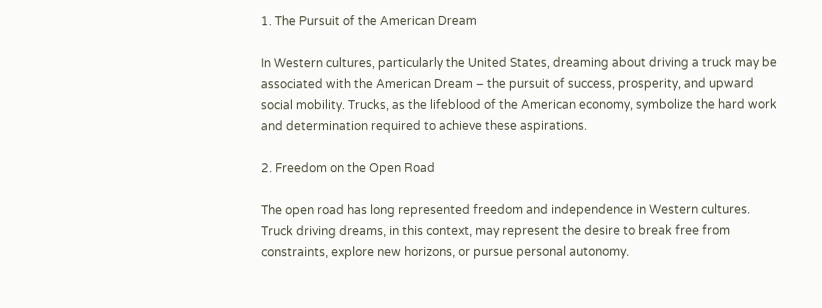1. The Pursuit of the American Dream

In Western cultures, particularly the United States, dreaming about driving a truck may be associated with the American Dream – the pursuit of success, prosperity, and upward social mobility. Trucks, as the lifeblood of the American economy, symbolize the hard work and determination required to achieve these aspirations.

2. Freedom on the Open Road

The open road has long represented freedom and independence in Western cultures. Truck driving dreams, in this context, may represent the desire to break free from constraints, explore new horizons, or pursue personal autonomy.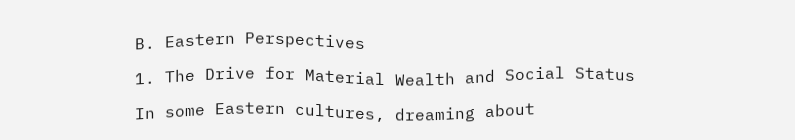B. Eastern Perspectives

1. The Drive for Material Wealth and Social Status

In some Eastern cultures, dreaming about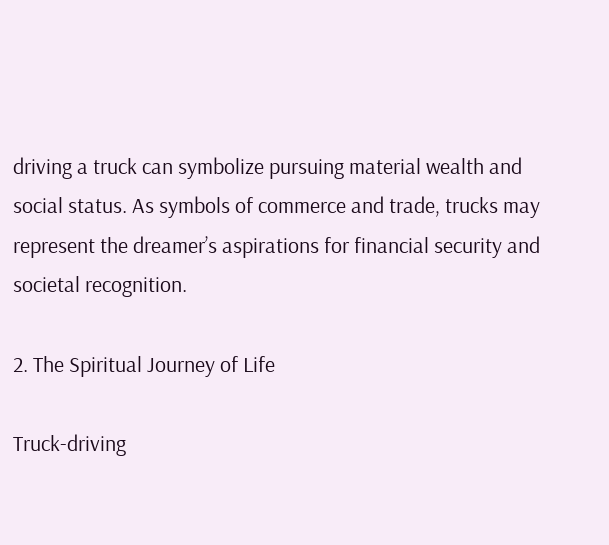driving a truck can symbolize pursuing material wealth and social status. As symbols of commerce and trade, trucks may represent the dreamer’s aspirations for financial security and societal recognition.

2. The Spiritual Journey of Life

Truck-driving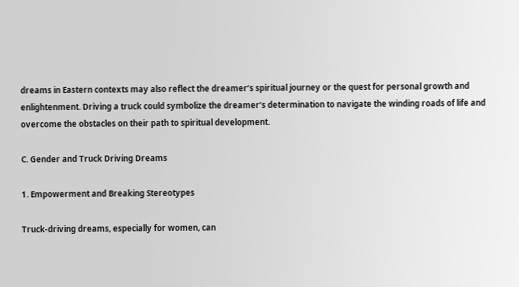dreams in Eastern contexts may also reflect the dreamer’s spiritual journey or the quest for personal growth and enlightenment. Driving a truck could symbolize the dreamer’s determination to navigate the winding roads of life and overcome the obstacles on their path to spiritual development.

C. Gender and Truck Driving Dreams

1. Empowerment and Breaking Stereotypes

Truck-driving dreams, especially for women, can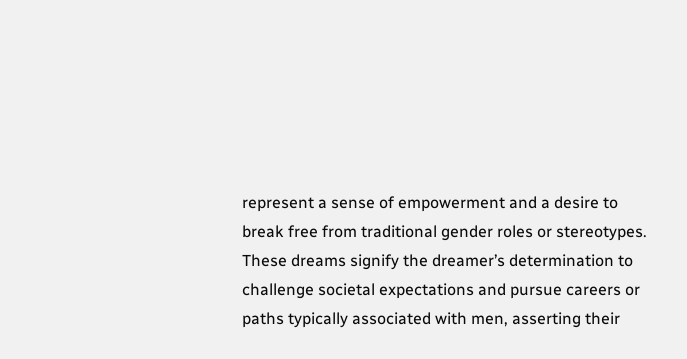represent a sense of empowerment and a desire to break free from traditional gender roles or stereotypes. These dreams signify the dreamer’s determination to challenge societal expectations and pursue careers or paths typically associated with men, asserting their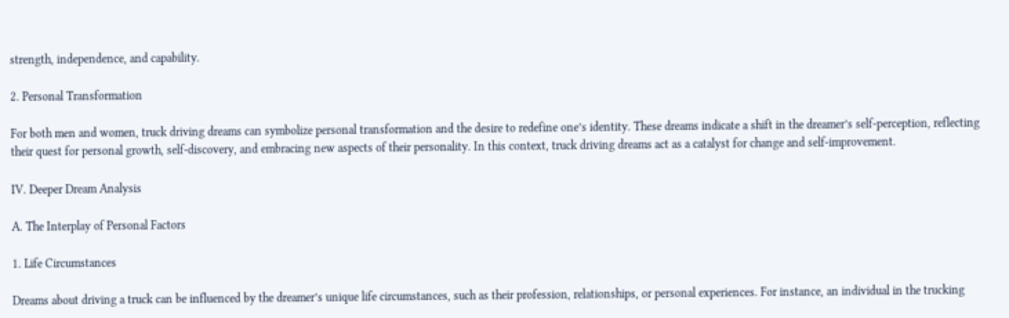strength, independence, and capability.

2. Personal Transformation

For both men and women, truck driving dreams can symbolize personal transformation and the desire to redefine one’s identity. These dreams indicate a shift in the dreamer’s self-perception, reflecting their quest for personal growth, self-discovery, and embracing new aspects of their personality. In this context, truck driving dreams act as a catalyst for change and self-improvement.

IV. Deeper Dream Analysis

A. The Interplay of Personal Factors

1. Life Circumstances

Dreams about driving a truck can be influenced by the dreamer’s unique life circumstances, such as their profession, relationships, or personal experiences. For instance, an individual in the trucking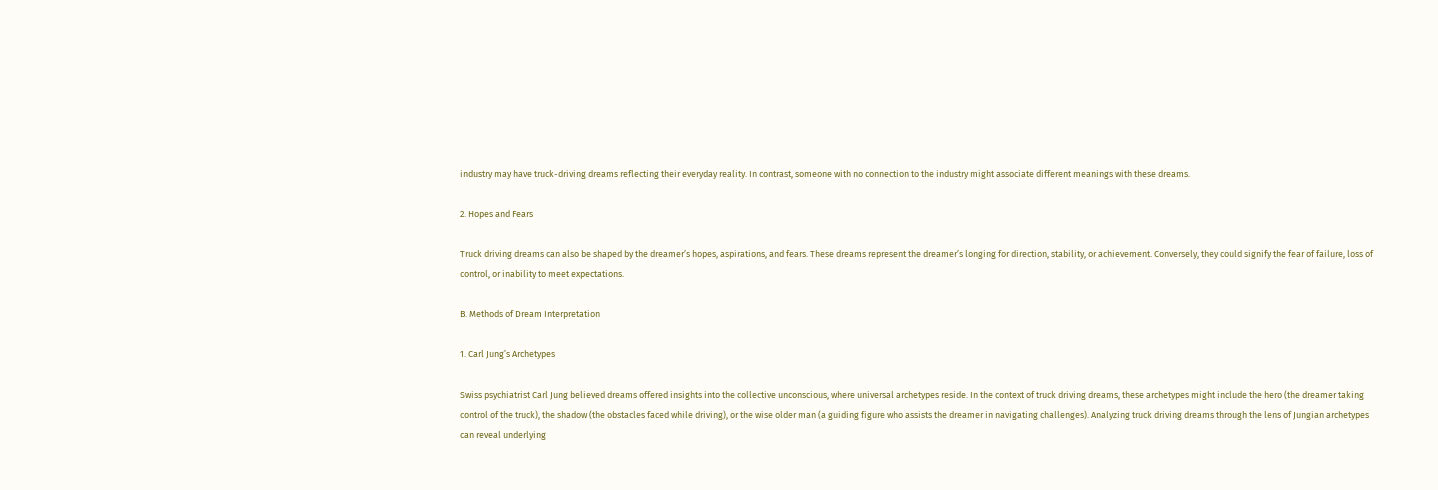industry may have truck-driving dreams reflecting their everyday reality. In contrast, someone with no connection to the industry might associate different meanings with these dreams.

2. Hopes and Fears

Truck driving dreams can also be shaped by the dreamer’s hopes, aspirations, and fears. These dreams represent the dreamer’s longing for direction, stability, or achievement. Conversely, they could signify the fear of failure, loss of control, or inability to meet expectations.

B. Methods of Dream Interpretation

1. Carl Jung’s Archetypes

Swiss psychiatrist Carl Jung believed dreams offered insights into the collective unconscious, where universal archetypes reside. In the context of truck driving dreams, these archetypes might include the hero (the dreamer taking control of the truck), the shadow (the obstacles faced while driving), or the wise older man (a guiding figure who assists the dreamer in navigating challenges). Analyzing truck driving dreams through the lens of Jungian archetypes can reveal underlying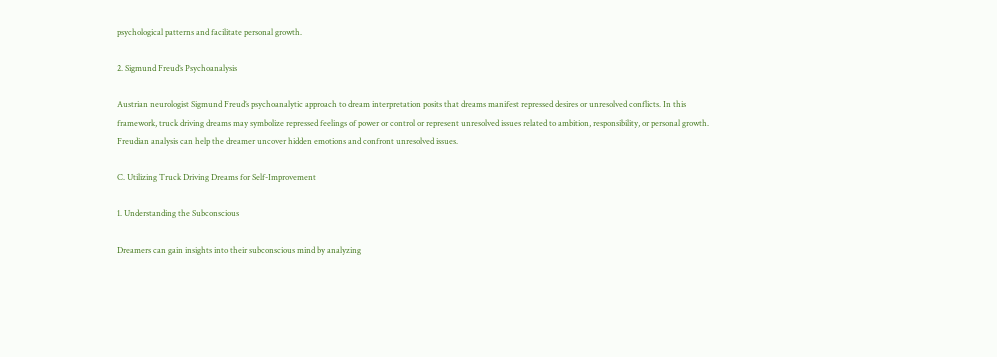psychological patterns and facilitate personal growth.

2. Sigmund Freud’s Psychoanalysis

Austrian neurologist Sigmund Freud’s psychoanalytic approach to dream interpretation posits that dreams manifest repressed desires or unresolved conflicts. In this framework, truck driving dreams may symbolize repressed feelings of power or control or represent unresolved issues related to ambition, responsibility, or personal growth. Freudian analysis can help the dreamer uncover hidden emotions and confront unresolved issues.

C. Utilizing Truck Driving Dreams for Self-Improvement

1. Understanding the Subconscious

Dreamers can gain insights into their subconscious mind by analyzing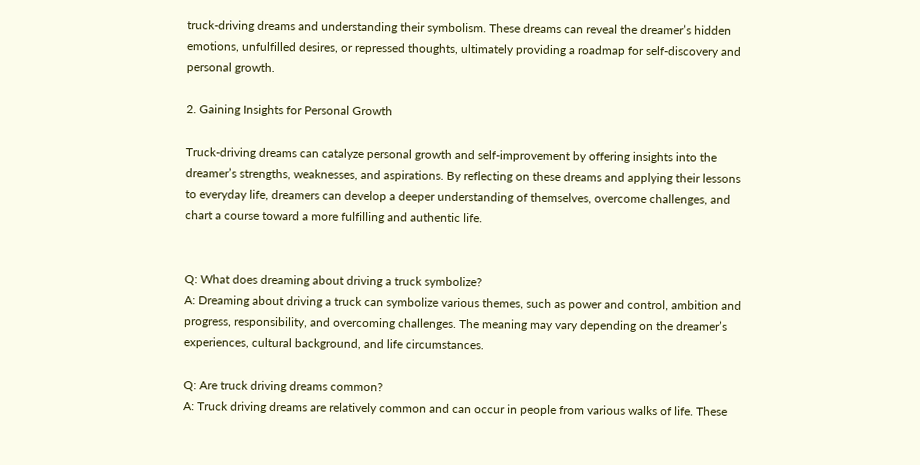truck-driving dreams and understanding their symbolism. These dreams can reveal the dreamer’s hidden emotions, unfulfilled desires, or repressed thoughts, ultimately providing a roadmap for self-discovery and personal growth.

2. Gaining Insights for Personal Growth

Truck-driving dreams can catalyze personal growth and self-improvement by offering insights into the dreamer’s strengths, weaknesses, and aspirations. By reflecting on these dreams and applying their lessons to everyday life, dreamers can develop a deeper understanding of themselves, overcome challenges, and chart a course toward a more fulfilling and authentic life.


Q: What does dreaming about driving a truck symbolize?
A: Dreaming about driving a truck can symbolize various themes, such as power and control, ambition and progress, responsibility, and overcoming challenges. The meaning may vary depending on the dreamer’s experiences, cultural background, and life circumstances.

Q: Are truck driving dreams common?
A: Truck driving dreams are relatively common and can occur in people from various walks of life. These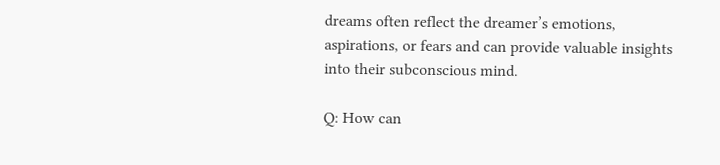dreams often reflect the dreamer’s emotions, aspirations, or fears and can provide valuable insights into their subconscious mind.

Q: How can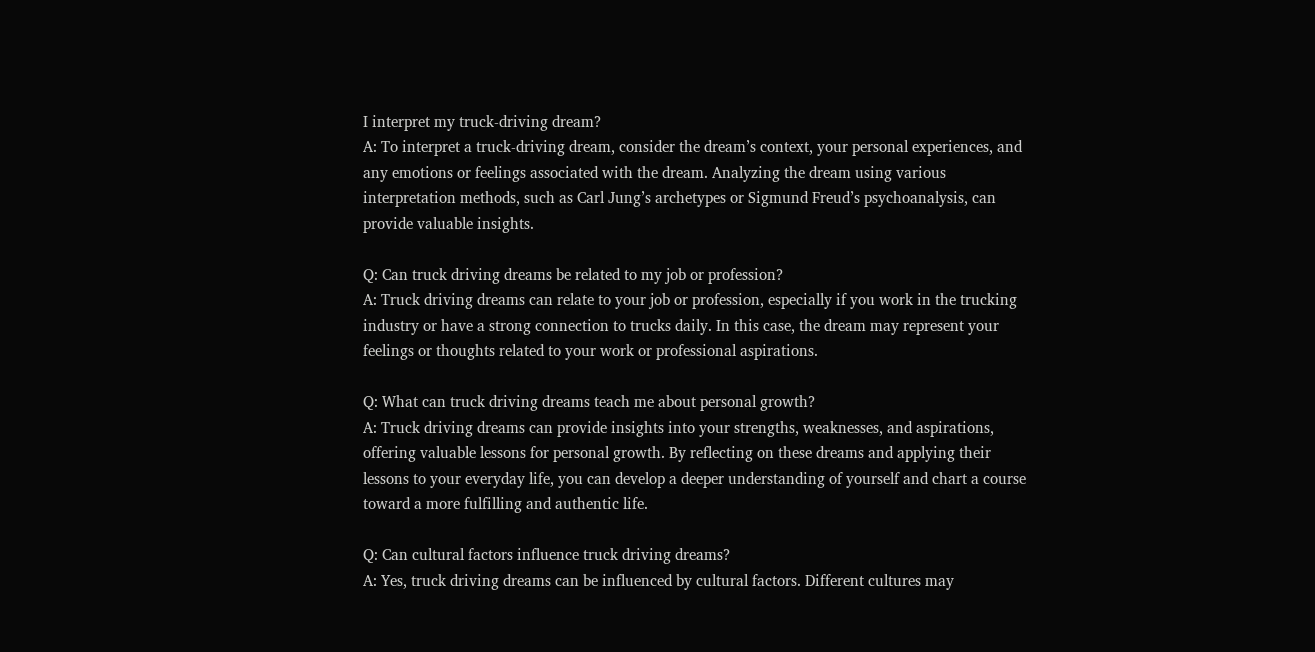I interpret my truck-driving dream?
A: To interpret a truck-driving dream, consider the dream’s context, your personal experiences, and any emotions or feelings associated with the dream. Analyzing the dream using various interpretation methods, such as Carl Jung’s archetypes or Sigmund Freud’s psychoanalysis, can provide valuable insights.

Q: Can truck driving dreams be related to my job or profession?
A: Truck driving dreams can relate to your job or profession, especially if you work in the trucking industry or have a strong connection to trucks daily. In this case, the dream may represent your feelings or thoughts related to your work or professional aspirations.

Q: What can truck driving dreams teach me about personal growth?
A: Truck driving dreams can provide insights into your strengths, weaknesses, and aspirations, offering valuable lessons for personal growth. By reflecting on these dreams and applying their lessons to your everyday life, you can develop a deeper understanding of yourself and chart a course toward a more fulfilling and authentic life.

Q: Can cultural factors influence truck driving dreams?
A: Yes, truck driving dreams can be influenced by cultural factors. Different cultures may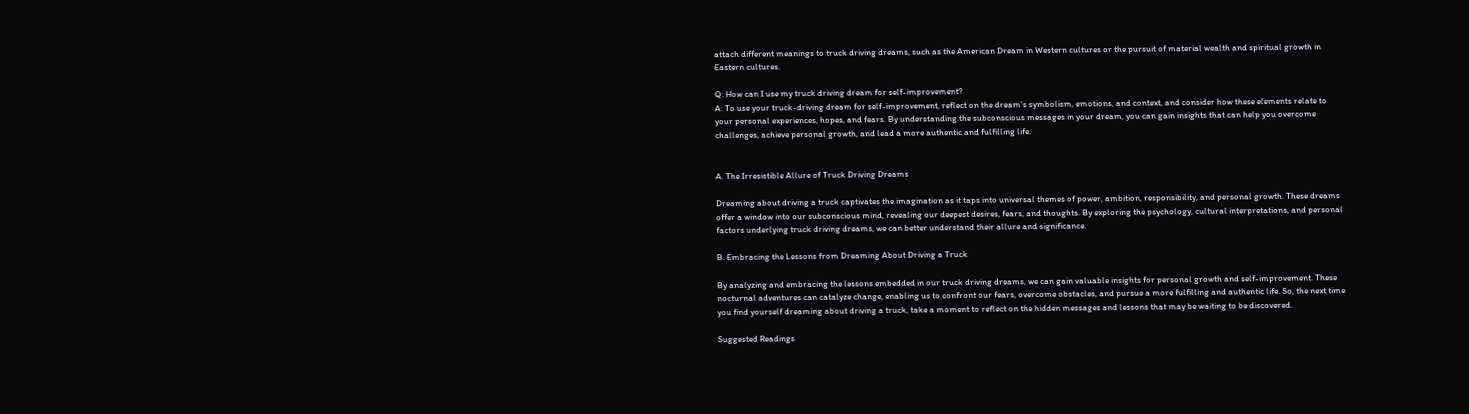attach different meanings to truck driving dreams, such as the American Dream in Western cultures or the pursuit of material wealth and spiritual growth in Eastern cultures.

Q: How can I use my truck driving dream for self-improvement?
A: To use your truck-driving dream for self-improvement, reflect on the dream’s symbolism, emotions, and context, and consider how these elements relate to your personal experiences, hopes, and fears. By understanding the subconscious messages in your dream, you can gain insights that can help you overcome challenges, achieve personal growth, and lead a more authentic and fulfilling life.


A. The Irresistible Allure of Truck Driving Dreams

Dreaming about driving a truck captivates the imagination as it taps into universal themes of power, ambition, responsibility, and personal growth. These dreams offer a window into our subconscious mind, revealing our deepest desires, fears, and thoughts. By exploring the psychology, cultural interpretations, and personal factors underlying truck driving dreams, we can better understand their allure and significance.

B. Embracing the Lessons from Dreaming About Driving a Truck

By analyzing and embracing the lessons embedded in our truck driving dreams, we can gain valuable insights for personal growth and self-improvement. These nocturnal adventures can catalyze change, enabling us to confront our fears, overcome obstacles, and pursue a more fulfilling and authentic life. So, the next time you find yourself dreaming about driving a truck, take a moment to reflect on the hidden messages and lessons that may be waiting to be discovered.

Suggested Readings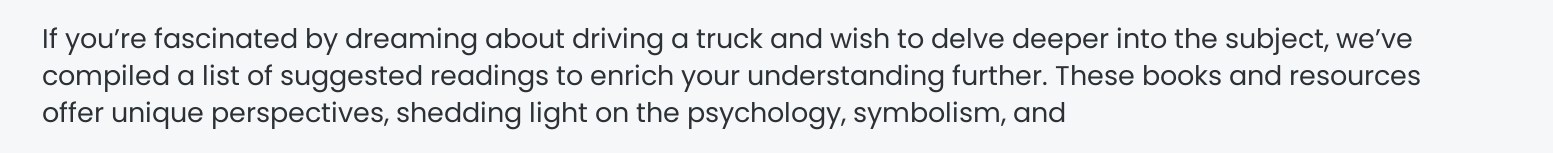If you’re fascinated by dreaming about driving a truck and wish to delve deeper into the subject, we’ve compiled a list of suggested readings to enrich your understanding further. These books and resources offer unique perspectives, shedding light on the psychology, symbolism, and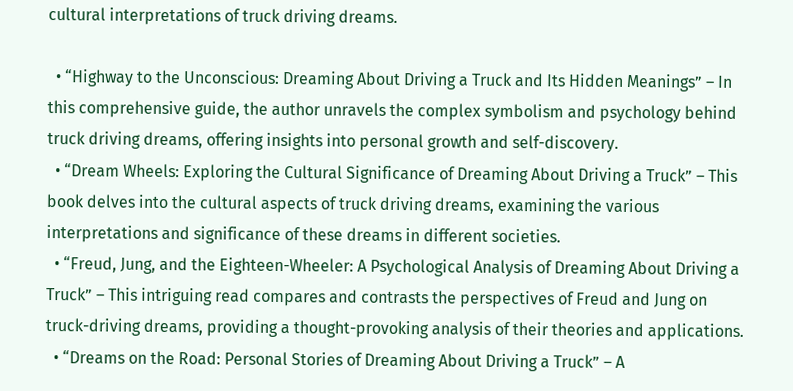cultural interpretations of truck driving dreams.

  • “Highway to the Unconscious: Dreaming About Driving a Truck and Its Hidden Meanings” – In this comprehensive guide, the author unravels the complex symbolism and psychology behind truck driving dreams, offering insights into personal growth and self-discovery.
  • “Dream Wheels: Exploring the Cultural Significance of Dreaming About Driving a Truck” – This book delves into the cultural aspects of truck driving dreams, examining the various interpretations and significance of these dreams in different societies.
  • “Freud, Jung, and the Eighteen-Wheeler: A Psychological Analysis of Dreaming About Driving a Truck” – This intriguing read compares and contrasts the perspectives of Freud and Jung on truck-driving dreams, providing a thought-provoking analysis of their theories and applications.
  • “Dreams on the Road: Personal Stories of Dreaming About Driving a Truck” – A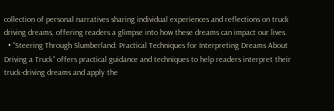collection of personal narratives sharing individual experiences and reflections on truck driving dreams, offering readers a glimpse into how these dreams can impact our lives.
  • “Steering Through Slumberland: Practical Techniques for Interpreting Dreams About Driving a Truck” offers practical guidance and techniques to help readers interpret their truck-driving dreams and apply the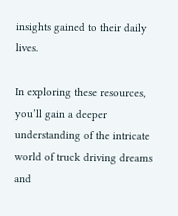insights gained to their daily lives.

In exploring these resources, you’ll gain a deeper understanding of the intricate world of truck driving dreams and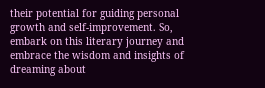their potential for guiding personal growth and self-improvement. So, embark on this literary journey and embrace the wisdom and insights of dreaming about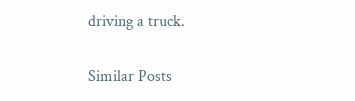driving a truck.

Similar Posts